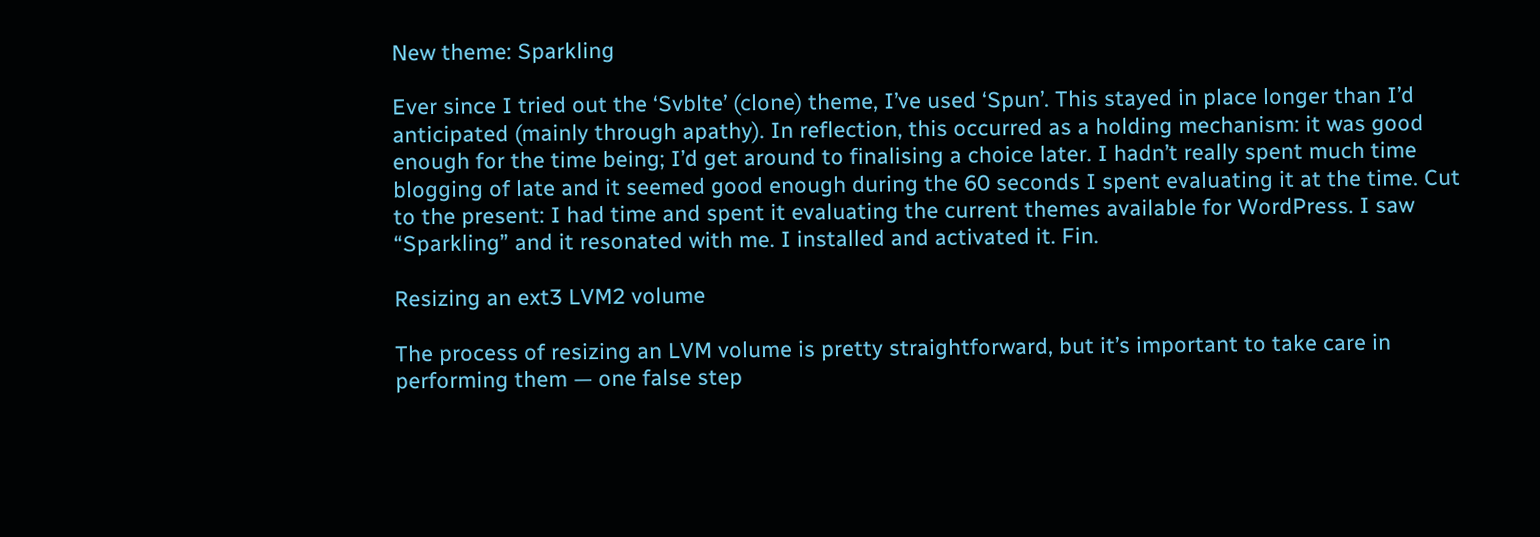New theme: Sparkling

Ever since I tried out the ‘Svblte’ (clone) theme, I’ve used ‘Spun’. This stayed in place longer than I’d anticipated (mainly through apathy). In reflection, this occurred as a holding mechanism: it was good enough for the time being; I’d get around to finalising a choice later. I hadn’t really spent much time blogging of late and it seemed good enough during the 60 seconds I spent evaluating it at the time. Cut to the present: I had time and spent it evaluating the current themes available for WordPress. I saw “Sparkling” and it resonated with me. I installed and activated it. Fin.

Resizing an ext3 LVM2 volume

The process of resizing an LVM volume is pretty straightforward, but it’s important to take care in performing them — one false step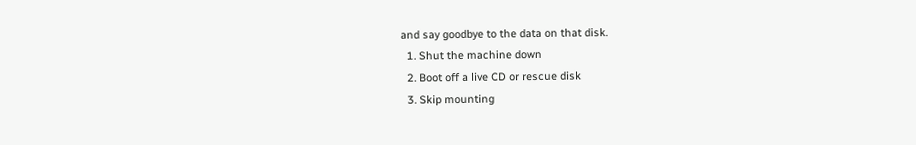and say goodbye to the data on that disk.
  1. Shut the machine down
  2. Boot off a live CD or rescue disk
  3. Skip mounting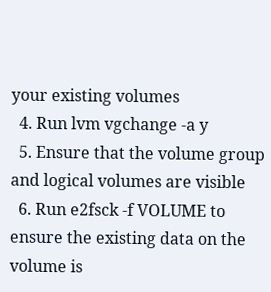your existing volumes
  4. Run lvm vgchange -a y
  5. Ensure that the volume group and logical volumes are visible
  6. Run e2fsck -f VOLUME to ensure the existing data on the volume is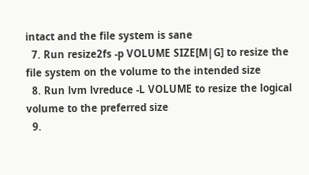intact and the file system is sane
  7. Run resize2fs -p VOLUME SIZE[M|G] to resize the file system on the volume to the intended size
  8. Run lvm lvreduce -L VOLUME to resize the logical volume to the preferred size
  9.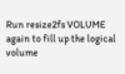Run resize2fs VOLUME again to fill up the logical volume